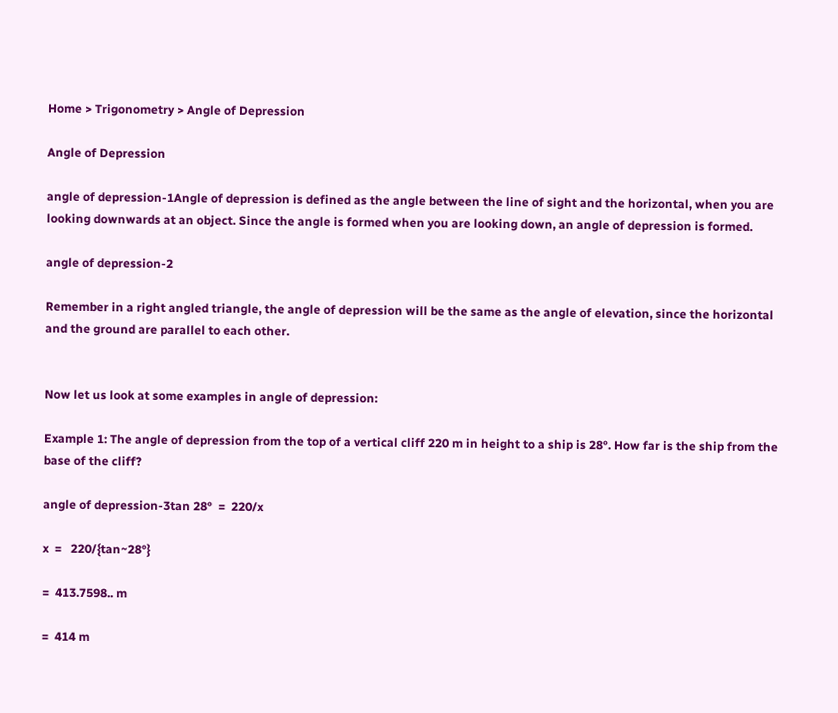Home > Trigonometry > Angle of Depression

Angle of Depression

angle of depression-1Angle of depression is defined as the angle between the line of sight and the horizontal, when you are looking downwards at an object. Since the angle is formed when you are looking down, an angle of depression is formed.

angle of depression-2

Remember in a right angled triangle, the angle of depression will be the same as the angle of elevation, since the horizontal and the ground are parallel to each other.


Now let us look at some examples in angle of depression:

Example 1: The angle of depression from the top of a vertical cliff 220 m in height to a ship is 28°. How far is the ship from the base of the cliff?

angle of depression-3tan 28°  =  220/x

x  =   220/{tan~28°}

=  413.7598.. m

=  414 m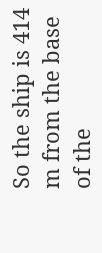So the ship is 414 m from the base of the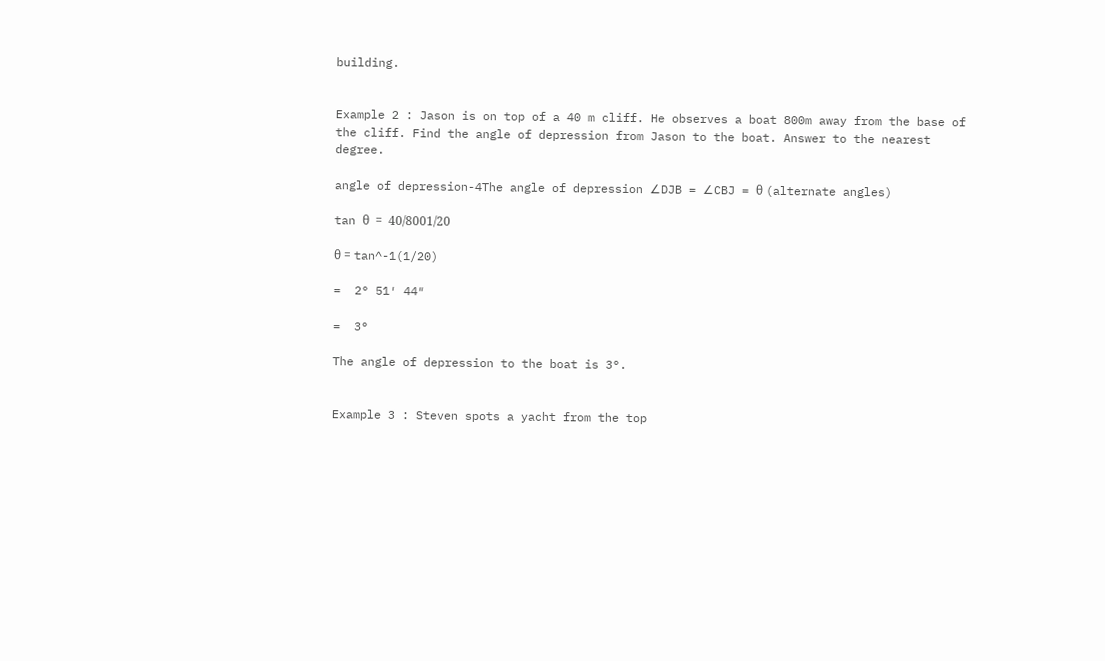building.


Example 2 : Jason is on top of a 40 m cliff. He observes a boat 800m away from the base of the cliff. Find the angle of depression from Jason to the boat. Answer to the nearest degree.

angle of depression-4The angle of depression ∠DJB = ∠CBJ = θ (alternate angles)

tan θ  =  40/8001/20

θ = tan^-1(1/20)

=  2° 51′ 44″

=  3°

The angle of depression to the boat is 3°.


Example 3 : Steven spots a yacht from the top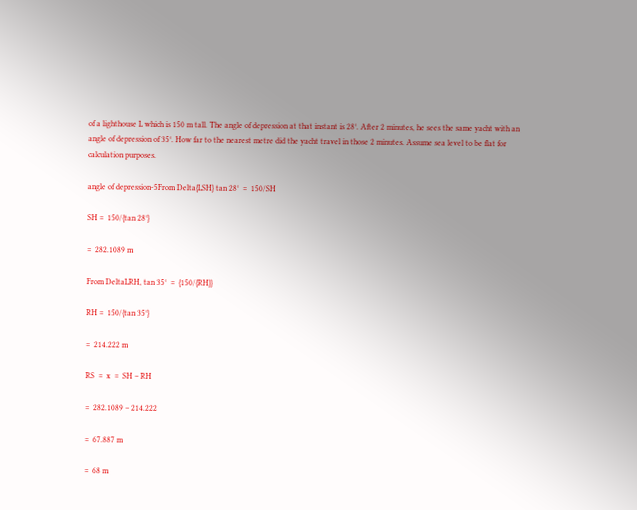of a lighthouse L which is 150 m tall. The angle of depression at that instant is 28°. After 2 minutes, he sees the same yacht with an angle of depression of 35°. How far to the nearest metre did the yacht travel in those 2 minutes. Assume sea level to be flat for calculation purposes.

angle of depression-5From Delta{LSH} tan 28°  =  150/SH

SH =  150/{tan 28°}

=  282.1089 m

From DeltaLRH, tan 35°  =  {150/{RH}}

RH =  150/{tan 35°}

=  214.222 m

RS  =  x  =  SH – RH

=  282.1089 – 214.222

=  67.887 m

=  68 m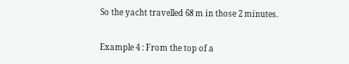So the yacht travelled 68 m in those 2 minutes.


Example 4 : From the top of a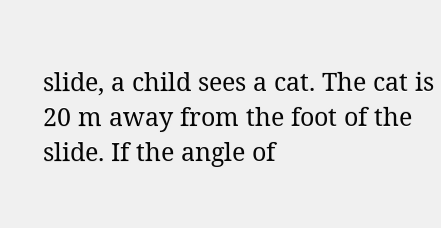slide, a child sees a cat. The cat is 20 m away from the foot of the slide. If the angle of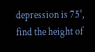depression is 75°, find the height of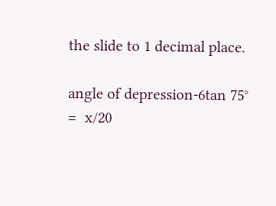the slide to 1 decimal place.

angle of depression-6tan 75°  =  x/20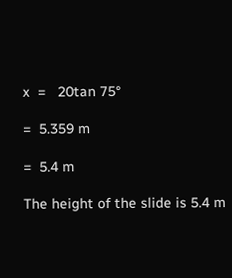x  =   20tan 75°

=  5.359 m

=  5.4 m

The height of the slide is 5.4 m